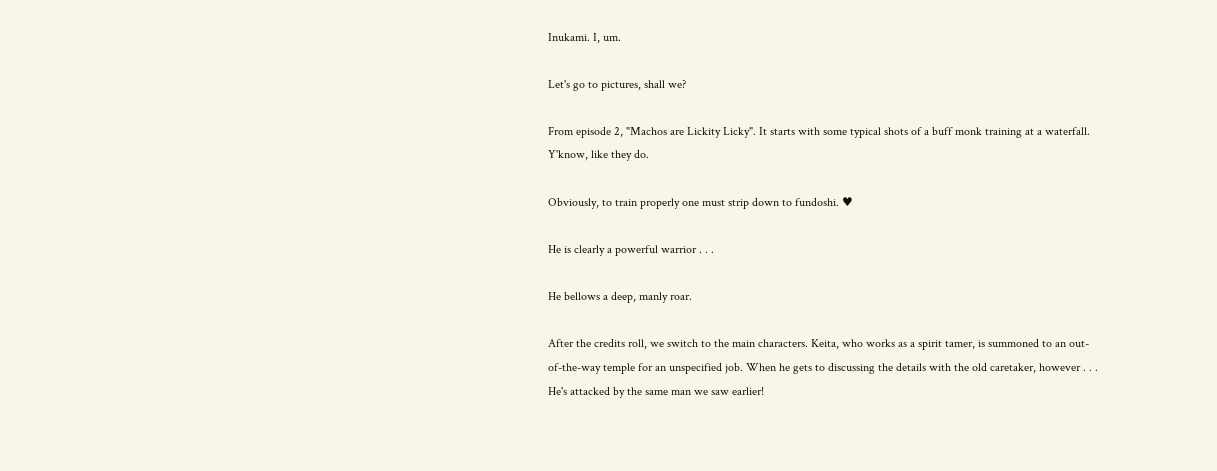Inukami. I, um.

Let's go to pictures, shall we?

From episode 2, "Machos are Lickity Licky". It starts with some typical shots of a buff monk training at a waterfall. Y'know, like they do.

Obviously, to train properly one must strip down to fundoshi. ♥

He is clearly a powerful warrior . . .

He bellows a deep, manly roar.

After the credits roll, we switch to the main characters. Keita, who works as a spirit tamer, is summoned to an out-of-the-way temple for an unspecified job. When he gets to discussing the details with the old caretaker, however . . .
He's attacked by the same man we saw earlier!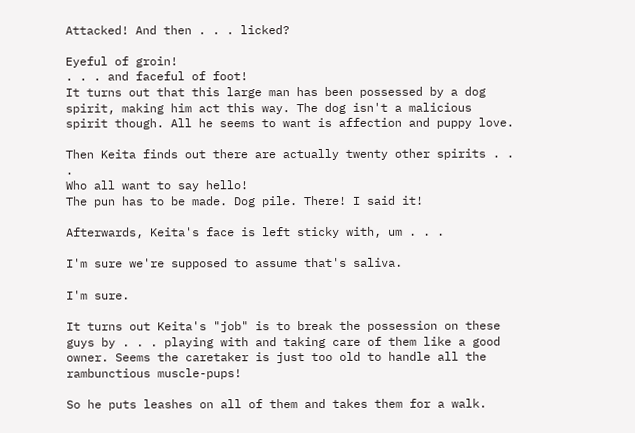Attacked! And then . . . licked?

Eyeful of groin!
. . . and faceful of foot!
It turns out that this large man has been possessed by a dog spirit, making him act this way. The dog isn't a malicious spirit though. All he seems to want is affection and puppy love.

Then Keita finds out there are actually twenty other spirits . . .
Who all want to say hello!
The pun has to be made. Dog pile. There! I said it!

Afterwards, Keita's face is left sticky with, um . . .

I'm sure we're supposed to assume that's saliva.

I'm sure.

It turns out Keita's "job" is to break the possession on these guys by . . . playing with and taking care of them like a good owner. Seems the caretaker is just too old to handle all the rambunctious muscle-pups!

So he puts leashes on all of them and takes them for a walk.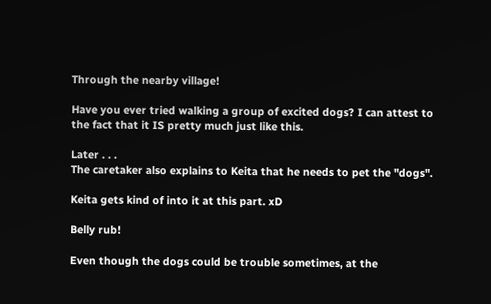Through the nearby village!

Have you ever tried walking a group of excited dogs? I can attest to the fact that it IS pretty much just like this.

Later . . .
The caretaker also explains to Keita that he needs to pet the "dogs".

Keita gets kind of into it at this part. xD

Belly rub!

Even though the dogs could be trouble sometimes, at the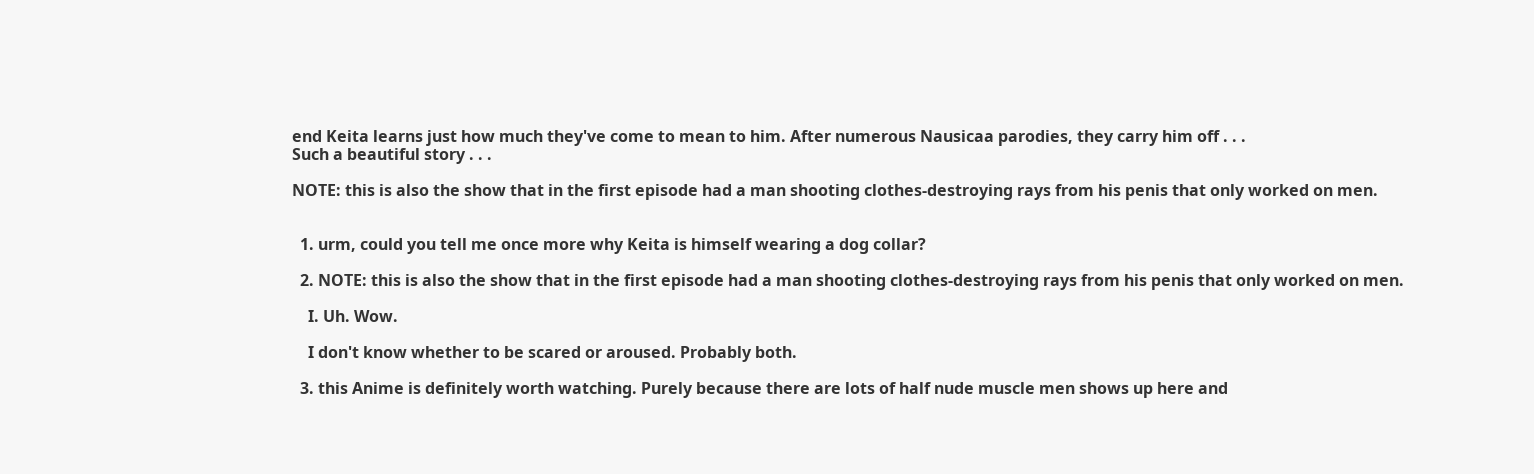end Keita learns just how much they've come to mean to him. After numerous Nausicaa parodies, they carry him off . . .
Such a beautiful story . . .

NOTE: this is also the show that in the first episode had a man shooting clothes-destroying rays from his penis that only worked on men.


  1. urm, could you tell me once more why Keita is himself wearing a dog collar?

  2. NOTE: this is also the show that in the first episode had a man shooting clothes-destroying rays from his penis that only worked on men.

    I. Uh. Wow.

    I don't know whether to be scared or aroused. Probably both.

  3. this Anime is definitely worth watching. Purely because there are lots of half nude muscle men shows up here and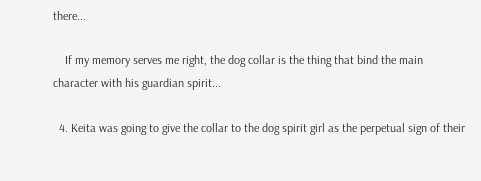there...

    If my memory serves me right, the dog collar is the thing that bind the main character with his guardian spirit...

  4. Keita was going to give the collar to the dog spirit girl as the perpetual sign of their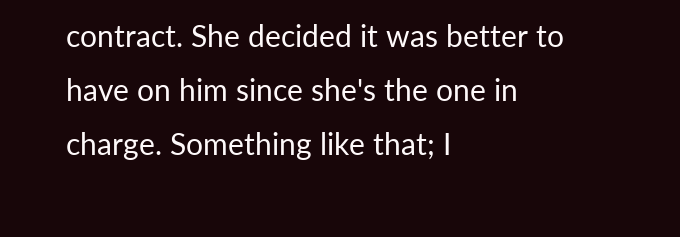contract. She decided it was better to have on him since she's the one in charge. Something like that; I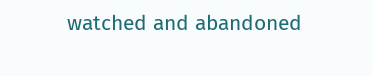watched and abandoned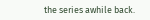the series awhile back.